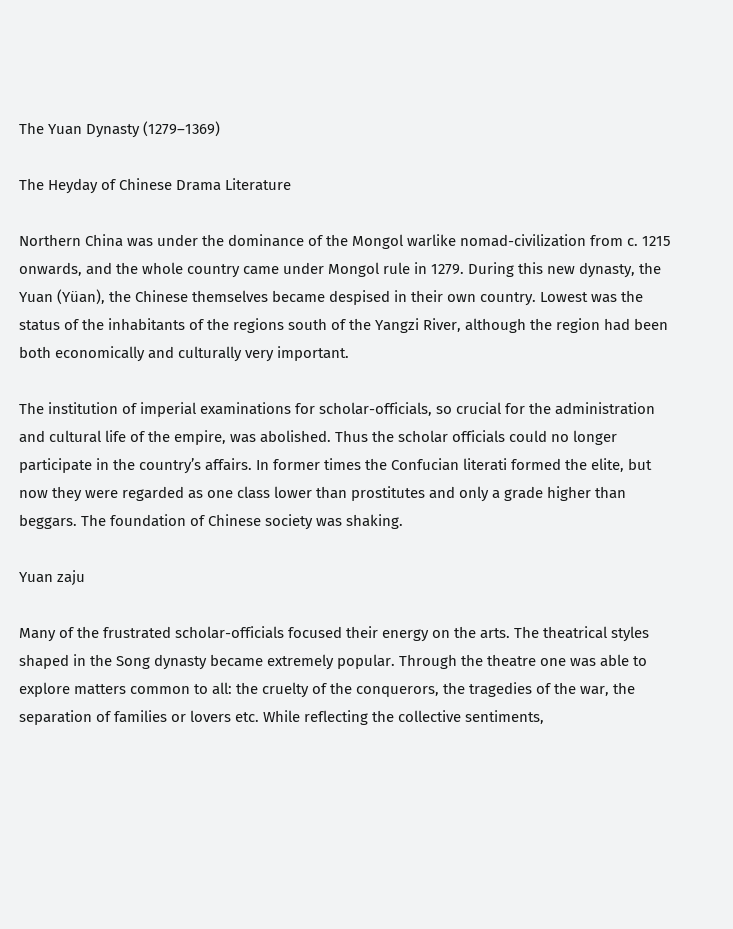The Yuan Dynasty (1279–1369)

The Heyday of Chinese Drama Literature

Northern China was under the dominance of the Mongol warlike nomad-civilization from c. 1215 onwards, and the whole country came under Mongol rule in 1279. During this new dynasty, the Yuan (Yüan), the Chinese themselves became despised in their own country. Lowest was the status of the inhabitants of the regions south of the Yangzi River, although the region had been both economically and culturally very important.

The institution of imperial examinations for scholar-officials, so crucial for the administration and cultural life of the empire, was abolished. Thus the scholar officials could no longer participate in the country’s affairs. In former times the Confucian literati formed the elite, but now they were regarded as one class lower than prostitutes and only a grade higher than beggars. The foundation of Chinese society was shaking.

Yuan zaju

Many of the frustrated scholar-officials focused their energy on the arts. The theatrical styles shaped in the Song dynasty became extremely popular. Through the theatre one was able to explore matters common to all: the cruelty of the conquerors, the tragedies of the war, the separation of families or lovers etc. While reflecting the collective sentiments,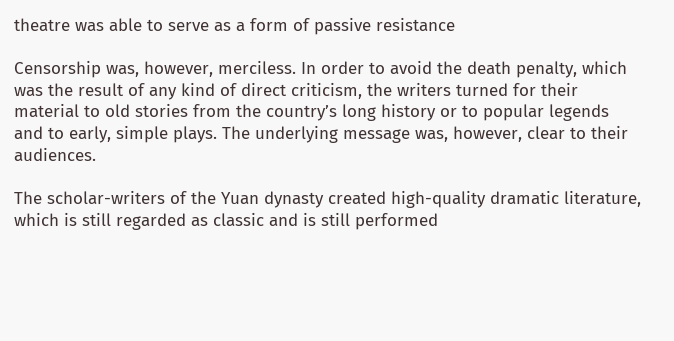theatre was able to serve as a form of passive resistance

Censorship was, however, merciless. In order to avoid the death penalty, which was the result of any kind of direct criticism, the writers turned for their material to old stories from the country’s long history or to popular legends and to early, simple plays. The underlying message was, however, clear to their audiences.

The scholar-writers of the Yuan dynasty created high-quality dramatic literature, which is still regarded as classic and is still performed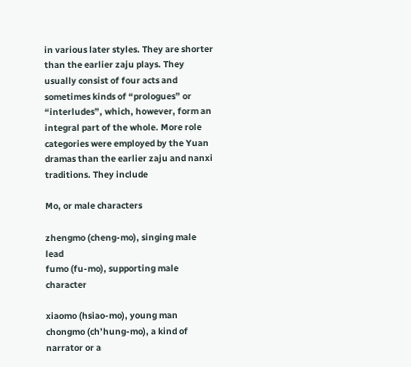in various later styles. They are shorter than the earlier zaju plays. They usually consist of four acts and sometimes kinds of “prologues” or “interludes”, which, however, form an integral part of the whole. More role categories were employed by the Yuan dramas than the earlier zaju and nanxi traditions. They include

Mo, or male characters

zhengmo (cheng-mo), singing male lead
fumo (fu-mo), supporting male character

xiaomo (hsiao-mo), young man
chongmo (ch’hung-mo), a kind of narrator or a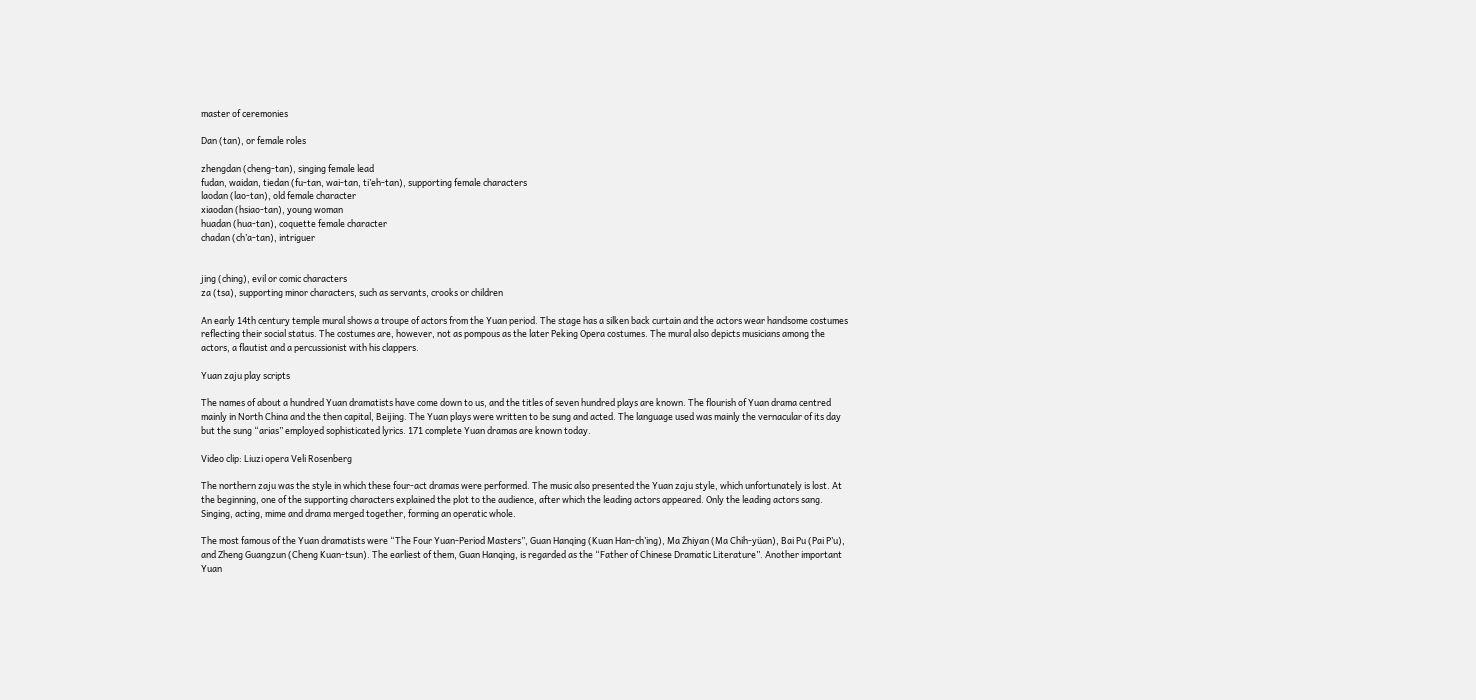master of ceremonies

Dan (tan), or female roles

zhengdan (cheng-tan), singing female lead
fudan, waidan, tiedan (fu-tan, wai-tan, ti’eh-tan), supporting female characters
laodan (lao-tan), old female character
xiaodan (hsiao-tan), young woman
huadan (hua-tan), coquette female character
chadan (ch’a-tan), intriguer


jing (ching), evil or comic characters
za (tsa), supporting minor characters, such as servants, crooks or children

An early 14th century temple mural shows a troupe of actors from the Yuan period. The stage has a silken back curtain and the actors wear handsome costumes reflecting their social status. The costumes are, however, not as pompous as the later Peking Opera costumes. The mural also depicts musicians among the actors, a flautist and a percussionist with his clappers.

Yuan zaju play scripts

The names of about a hundred Yuan dramatists have come down to us, and the titles of seven hundred plays are known. The flourish of Yuan drama centred mainly in North China and the then capital, Beijing. The Yuan plays were written to be sung and acted. The language used was mainly the vernacular of its day but the sung “arias” employed sophisticated lyrics. 171 complete Yuan dramas are known today.

Video clip: Liuzi opera Veli Rosenberg

The northern zaju was the style in which these four-act dramas were performed. The music also presented the Yuan zaju style, which unfortunately is lost. At the beginning, one of the supporting characters explained the plot to the audience, after which the leading actors appeared. Only the leading actors sang. Singing, acting, mime and drama merged together, forming an operatic whole.

The most famous of the Yuan dramatists were “The Four Yuan-Period Masters”, Guan Hanqing (Kuan Han-ch’ing), Ma Zhiyan (Ma Chih-yüan), Bai Pu (Pai P’u), and Zheng Guangzun (Cheng Kuan-tsun). The earliest of them, Guan Hanqing, is regarded as the “Father of Chinese Dramatic Literature”. Another important Yuan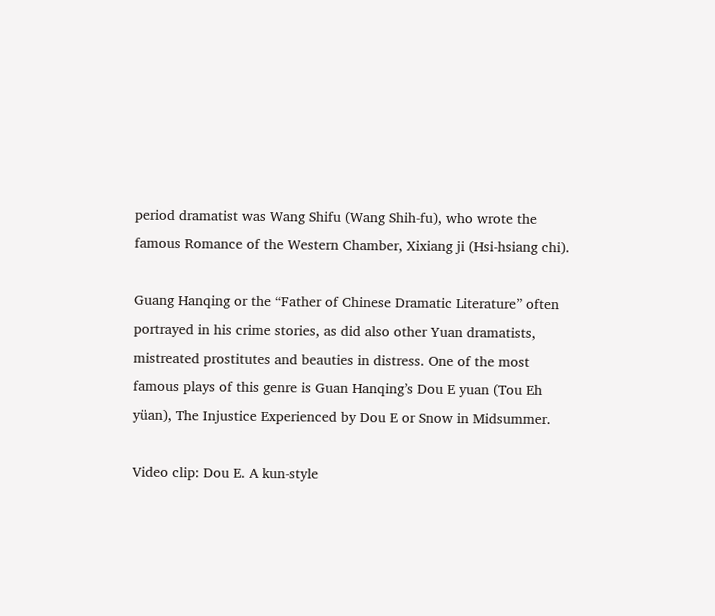period dramatist was Wang Shifu (Wang Shih-fu), who wrote the famous Romance of the Western Chamber, Xixiang ji (Hsi-hsiang chi).

Guang Hanqing or the “Father of Chinese Dramatic Literature” often portrayed in his crime stories, as did also other Yuan dramatists, mistreated prostitutes and beauties in distress. One of the most famous plays of this genre is Guan Hanqing’s Dou E yuan (Tou Eh yüan), The Injustice Experienced by Dou E or Snow in Midsummer.

Video clip: Dou E. A kun-style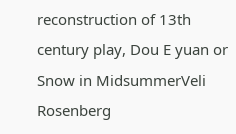reconstruction of 13th century play, Dou E yuan or Snow in MidsummerVeli Rosenberg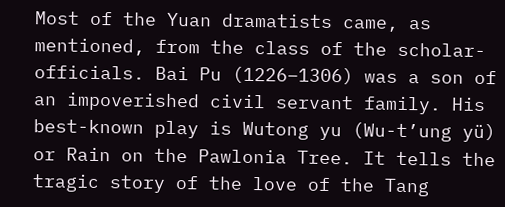Most of the Yuan dramatists came, as mentioned, from the class of the scholar-officials. Bai Pu (1226–1306) was a son of an impoverished civil servant family. His best-known play is Wutong yu (Wu-t’ung yü) or Rain on the Pawlonia Tree. It tells the tragic story of the love of the Tang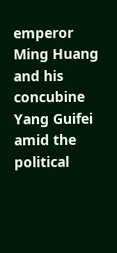emperor Ming Huang and his concubine Yang Guifei amid the political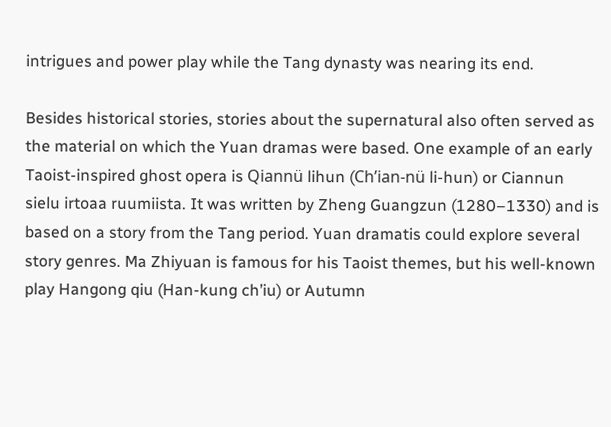intrigues and power play while the Tang dynasty was nearing its end.

Besides historical stories, stories about the supernatural also often served as the material on which the Yuan dramas were based. One example of an early Taoist-inspired ghost opera is Qiannü lihun (Ch’ian-nü li-hun) or Ciannun sielu irtoaa ruumiista. It was written by Zheng Guangzun (1280–1330) and is based on a story from the Tang period. Yuan dramatis could explore several story genres. Ma Zhiyuan is famous for his Taoist themes, but his well-known play Hangong qiu (Han-kung ch’iu) or Autumn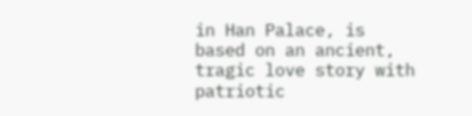in Han Palace, is based on an ancient, tragic love story with patriotic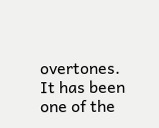overtones. It has been one of the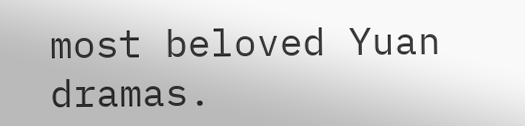most beloved Yuan dramas.